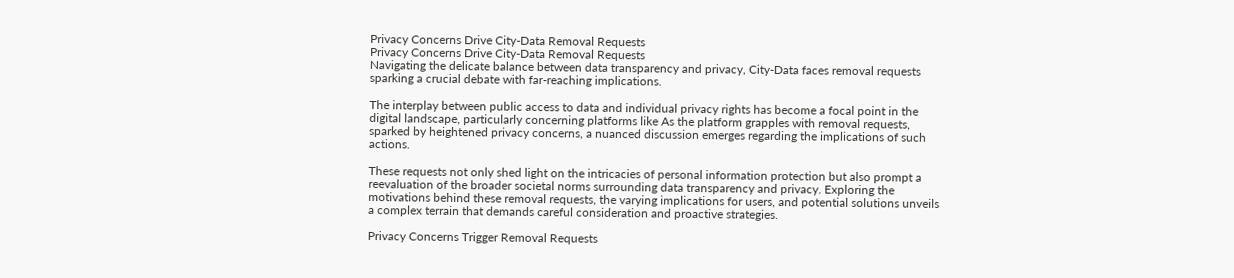Privacy Concerns Drive City-Data Removal Requests
Privacy Concerns Drive City-Data Removal Requests
Navigating the delicate balance between data transparency and privacy, City-Data faces removal requests sparking a crucial debate with far-reaching implications.

The interplay between public access to data and individual privacy rights has become a focal point in the digital landscape, particularly concerning platforms like As the platform grapples with removal requests, sparked by heightened privacy concerns, a nuanced discussion emerges regarding the implications of such actions.

These requests not only shed light on the intricacies of personal information protection but also prompt a reevaluation of the broader societal norms surrounding data transparency and privacy. Exploring the motivations behind these removal requests, the varying implications for users, and potential solutions unveils a complex terrain that demands careful consideration and proactive strategies.

Privacy Concerns Trigger Removal Requests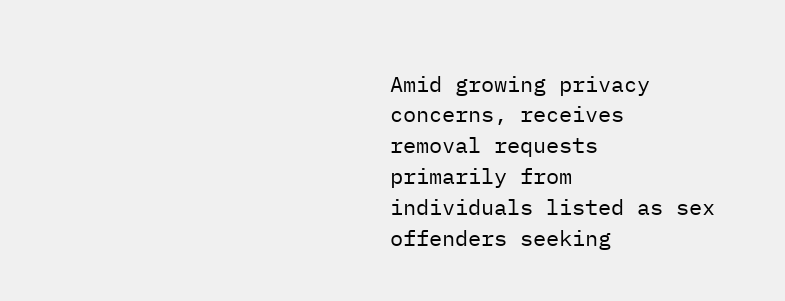Amid growing privacy concerns, receives removal requests primarily from individuals listed as sex offenders seeking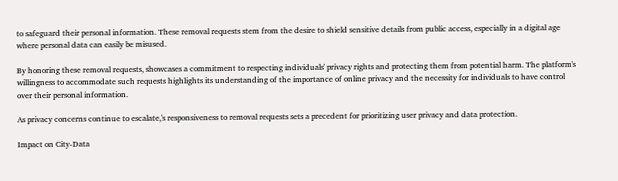to safeguard their personal information. These removal requests stem from the desire to shield sensitive details from public access, especially in a digital age where personal data can easily be misused.

By honoring these removal requests, showcases a commitment to respecting individuals' privacy rights and protecting them from potential harm. The platform's willingness to accommodate such requests highlights its understanding of the importance of online privacy and the necessity for individuals to have control over their personal information.

As privacy concerns continue to escalate,'s responsiveness to removal requests sets a precedent for prioritizing user privacy and data protection.

Impact on City-Data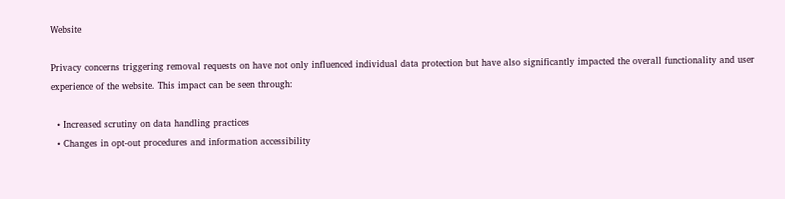Website

Privacy concerns triggering removal requests on have not only influenced individual data protection but have also significantly impacted the overall functionality and user experience of the website. This impact can be seen through:

  • Increased scrutiny on data handling practices
  • Changes in opt-out procedures and information accessibility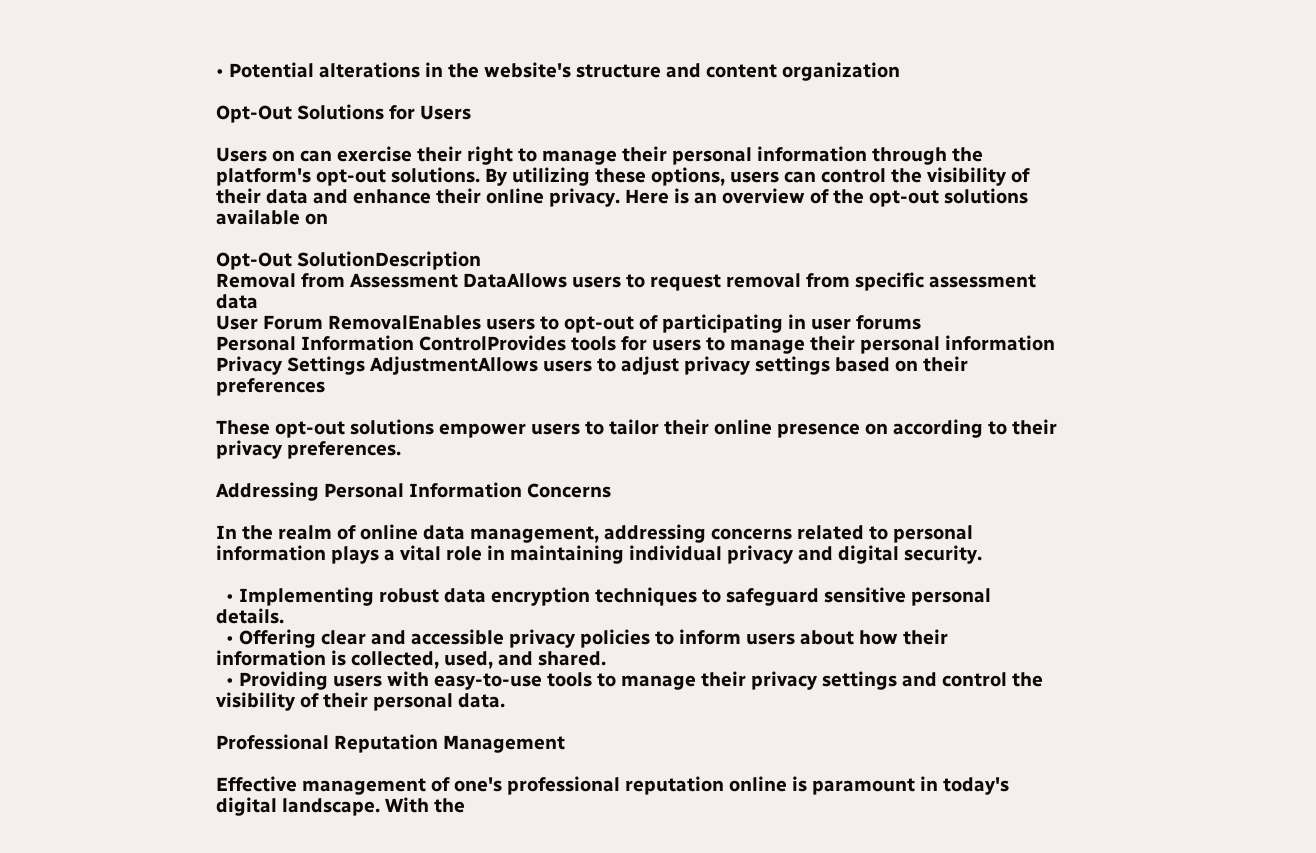• Potential alterations in the website's structure and content organization

Opt-Out Solutions for Users

Users on can exercise their right to manage their personal information through the platform's opt-out solutions. By utilizing these options, users can control the visibility of their data and enhance their online privacy. Here is an overview of the opt-out solutions available on

Opt-Out SolutionDescription
Removal from Assessment DataAllows users to request removal from specific assessment data
User Forum RemovalEnables users to opt-out of participating in user forums
Personal Information ControlProvides tools for users to manage their personal information
Privacy Settings AdjustmentAllows users to adjust privacy settings based on their preferences

These opt-out solutions empower users to tailor their online presence on according to their privacy preferences.

Addressing Personal Information Concerns

In the realm of online data management, addressing concerns related to personal information plays a vital role in maintaining individual privacy and digital security.

  • Implementing robust data encryption techniques to safeguard sensitive personal details.
  • Offering clear and accessible privacy policies to inform users about how their information is collected, used, and shared.
  • Providing users with easy-to-use tools to manage their privacy settings and control the visibility of their personal data.

Professional Reputation Management

Effective management of one's professional reputation online is paramount in today's digital landscape. With the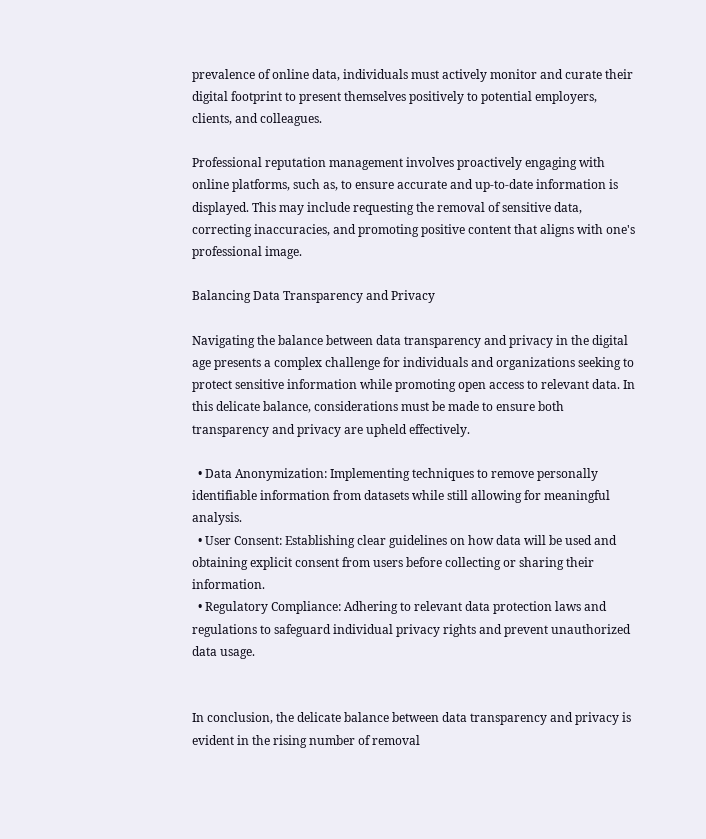prevalence of online data, individuals must actively monitor and curate their digital footprint to present themselves positively to potential employers, clients, and colleagues.

Professional reputation management involves proactively engaging with online platforms, such as, to ensure accurate and up-to-date information is displayed. This may include requesting the removal of sensitive data, correcting inaccuracies, and promoting positive content that aligns with one's professional image.

Balancing Data Transparency and Privacy

Navigating the balance between data transparency and privacy in the digital age presents a complex challenge for individuals and organizations seeking to protect sensitive information while promoting open access to relevant data. In this delicate balance, considerations must be made to ensure both transparency and privacy are upheld effectively.

  • Data Anonymization: Implementing techniques to remove personally identifiable information from datasets while still allowing for meaningful analysis.
  • User Consent: Establishing clear guidelines on how data will be used and obtaining explicit consent from users before collecting or sharing their information.
  • Regulatory Compliance: Adhering to relevant data protection laws and regulations to safeguard individual privacy rights and prevent unauthorized data usage.


In conclusion, the delicate balance between data transparency and privacy is evident in the rising number of removal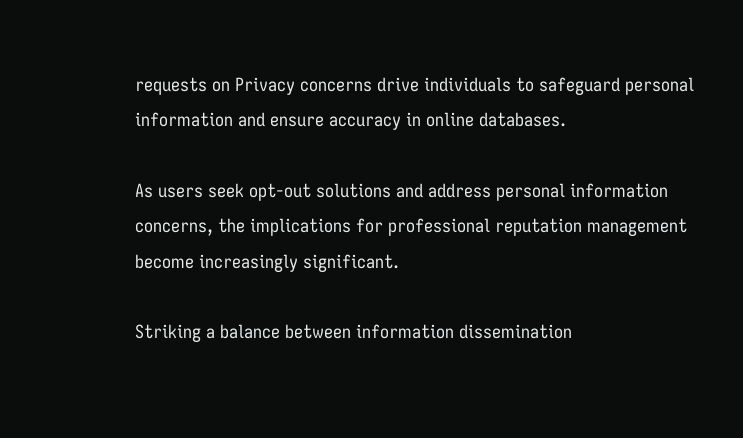requests on Privacy concerns drive individuals to safeguard personal information and ensure accuracy in online databases.

As users seek opt-out solutions and address personal information concerns, the implications for professional reputation management become increasingly significant.

Striking a balance between information dissemination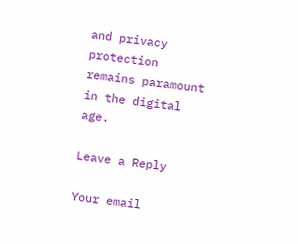and privacy protection remains paramount in the digital age.

Leave a Reply

Your email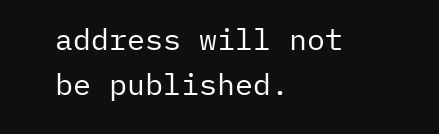address will not be published.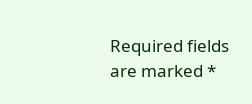Required fields are marked *